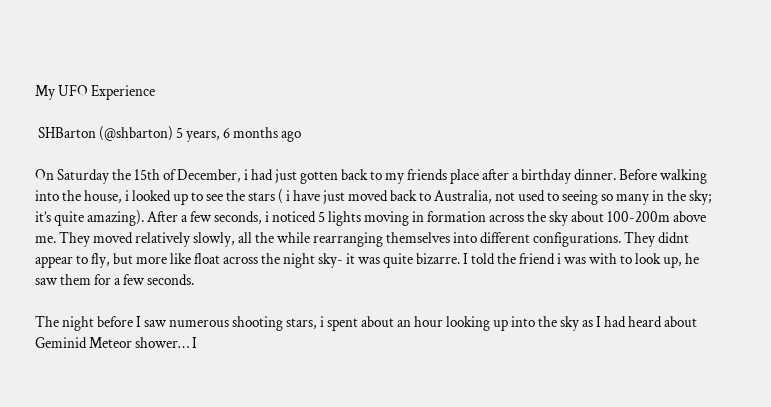My UFO Experience

 SHBarton (@shbarton) 5 years, 6 months ago

On Saturday the 15th of December, i had just gotten back to my friends place after a birthday dinner. Before walking into the house, i looked up to see the stars ( i have just moved back to Australia, not used to seeing so many in the sky; it’s quite amazing). After a few seconds, i noticed 5 lights moving in formation across the sky about 100-200m above me. They moved relatively slowly, all the while rearranging themselves into different configurations. They didnt appear to fly, but more like float across the night sky- it was quite bizarre. I told the friend i was with to look up, he saw them for a few seconds.

The night before I saw numerous shooting stars, i spent about an hour looking up into the sky as I had heard about Geminid Meteor shower… I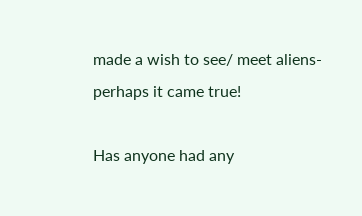made a wish to see/ meet aliens- perhaps it came true!

Has anyone had any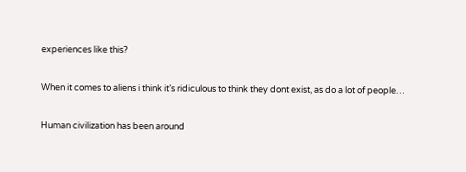experiences like this?

When it comes to aliens i think it’s ridiculous to think they dont exist, as do a lot of people…

Human civilization has been around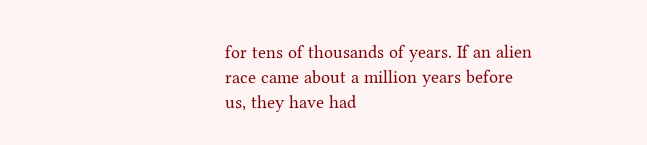for tens of thousands of years. If an alien race came about a million years before us, they have had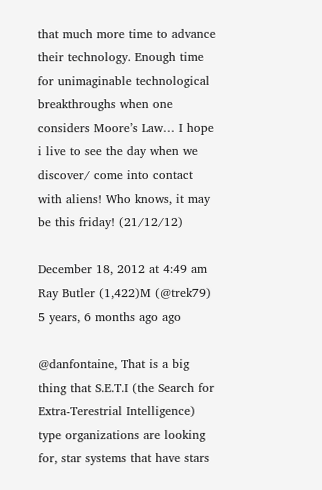that much more time to advance their technology. Enough time for unimaginable technological breakthroughs when one considers Moore’s Law… I hope i live to see the day when we discover/ come into contact with aliens! Who knows, it may be this friday! (21/12/12)

December 18, 2012 at 4:49 am
Ray Butler (1,422)M (@trek79) 5 years, 6 months ago ago

@danfontaine, That is a big thing that S.E.T.I (the Search for Extra-Terestrial Intelligence) type organizations are looking for, star systems that have stars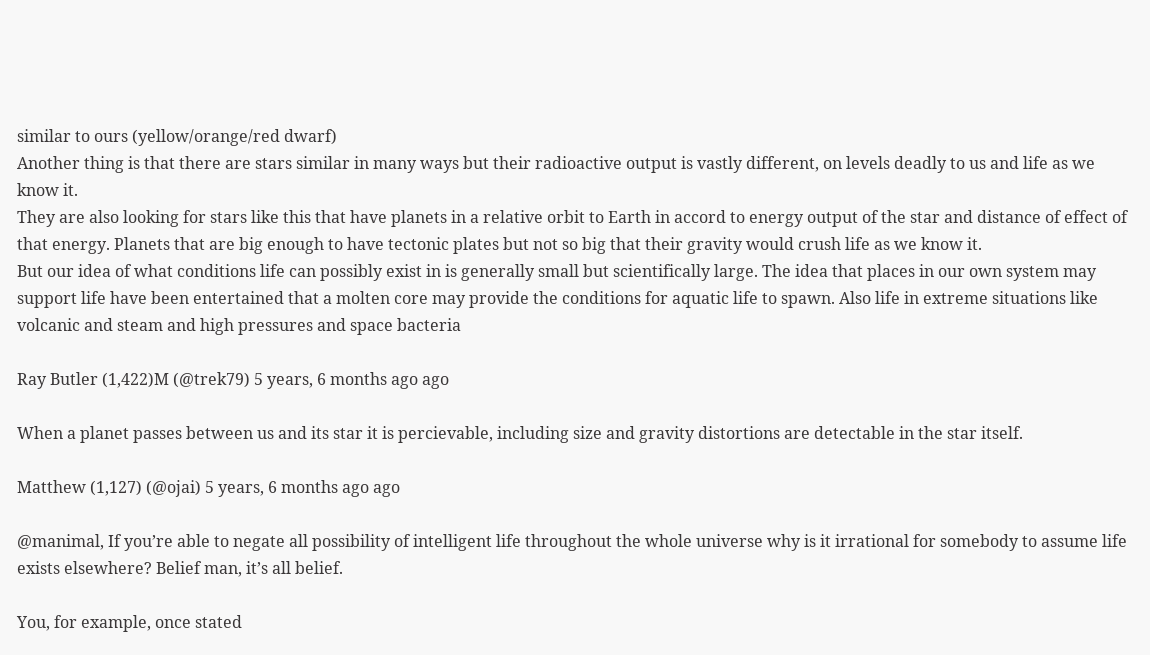similar to ours (yellow/orange/red dwarf)
Another thing is that there are stars similar in many ways but their radioactive output is vastly different, on levels deadly to us and life as we know it.
They are also looking for stars like this that have planets in a relative orbit to Earth in accord to energy output of the star and distance of effect of that energy. Planets that are big enough to have tectonic plates but not so big that their gravity would crush life as we know it.
But our idea of what conditions life can possibly exist in is generally small but scientifically large. The idea that places in our own system may support life have been entertained that a molten core may provide the conditions for aquatic life to spawn. Also life in extreme situations like volcanic and steam and high pressures and space bacteria

Ray Butler (1,422)M (@trek79) 5 years, 6 months ago ago

When a planet passes between us and its star it is percievable, including size and gravity distortions are detectable in the star itself.

Matthew (1,127) (@ojai) 5 years, 6 months ago ago

@manimal, If you’re able to negate all possibility of intelligent life throughout the whole universe why is it irrational for somebody to assume life exists elsewhere? Belief man, it’s all belief.

You, for example, once stated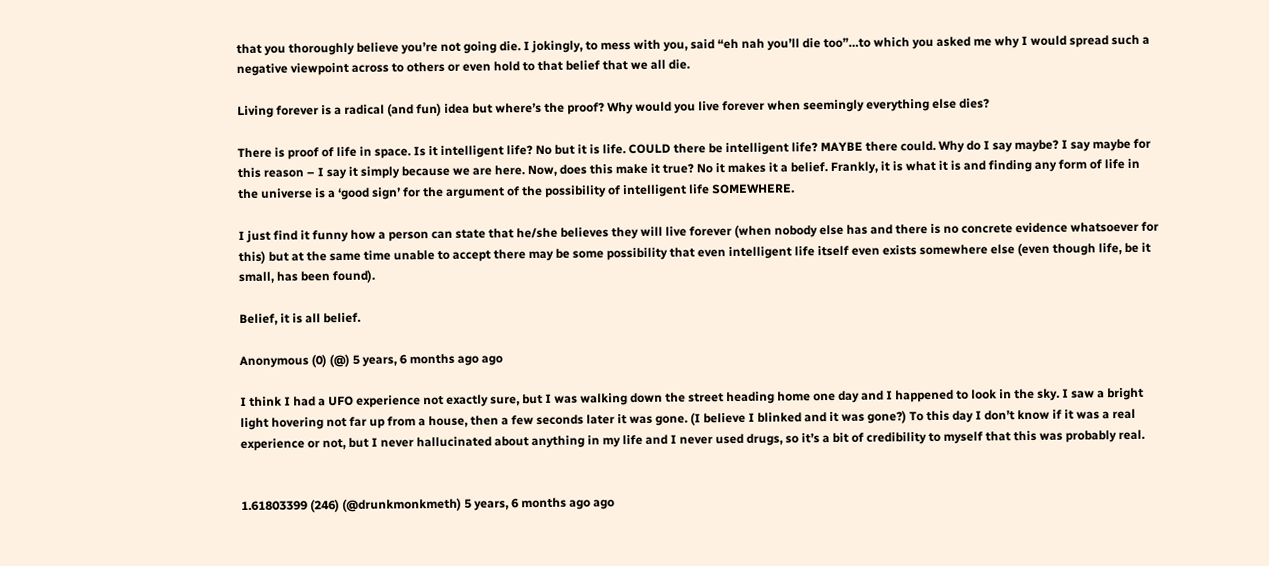that you thoroughly believe you’re not going die. I jokingly, to mess with you, said “eh nah you’ll die too”…to which you asked me why I would spread such a negative viewpoint across to others or even hold to that belief that we all die.

Living forever is a radical (and fun) idea but where’s the proof? Why would you live forever when seemingly everything else dies?

There is proof of life in space. Is it intelligent life? No but it is life. COULD there be intelligent life? MAYBE there could. Why do I say maybe? I say maybe for this reason – I say it simply because we are here. Now, does this make it true? No it makes it a belief. Frankly, it is what it is and finding any form of life in the universe is a ‘good sign’ for the argument of the possibility of intelligent life SOMEWHERE.

I just find it funny how a person can state that he/she believes they will live forever (when nobody else has and there is no concrete evidence whatsoever for this) but at the same time unable to accept there may be some possibility that even intelligent life itself even exists somewhere else (even though life, be it small, has been found).

Belief, it is all belief.

Anonymous (0) (@) 5 years, 6 months ago ago

I think I had a UFO experience not exactly sure, but I was walking down the street heading home one day and I happened to look in the sky. I saw a bright light hovering not far up from a house, then a few seconds later it was gone. (I believe I blinked and it was gone?) To this day I don’t know if it was a real experience or not, but I never hallucinated about anything in my life and I never used drugs, so it’s a bit of credibility to myself that this was probably real.


1.61803399 (246) (@drunkmonkmeth) 5 years, 6 months ago ago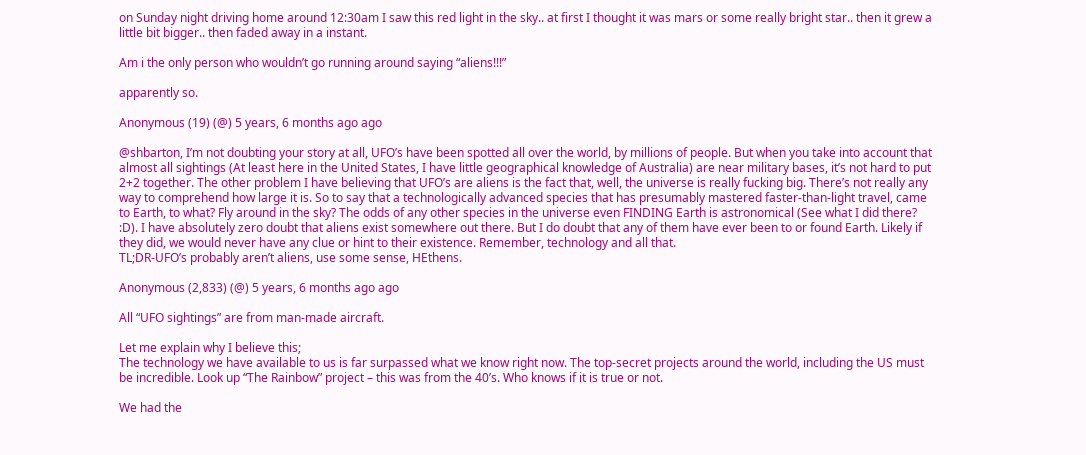on Sunday night driving home around 12:30am I saw this red light in the sky.. at first I thought it was mars or some really bright star.. then it grew a little bit bigger.. then faded away in a instant.

Am i the only person who wouldn’t go running around saying “aliens!!!”

apparently so.

Anonymous (19) (@) 5 years, 6 months ago ago

@shbarton, I’m not doubting your story at all, UFO’s have been spotted all over the world, by millions of people. But when you take into account that almost all sightings (At least here in the United States, I have little geographical knowledge of Australia) are near military bases, it’s not hard to put 2+2 together. The other problem I have believing that UFO’s are aliens is the fact that, well, the universe is really fucking big. There’s not really any way to comprehend how large it is. So to say that a technologically advanced species that has presumably mastered faster-than-light travel, came to Earth, to what? Fly around in the sky? The odds of any other species in the universe even FINDING Earth is astronomical (See what I did there? :D). I have absolutely zero doubt that aliens exist somewhere out there. But I do doubt that any of them have ever been to or found Earth. Likely if they did, we would never have any clue or hint to their existence. Remember, technology and all that.
TL;DR-UFO’s probably aren’t aliens, use some sense, HEthens.

Anonymous (2,833) (@) 5 years, 6 months ago ago

All “UFO sightings” are from man-made aircraft.

Let me explain why I believe this;
The technology we have available to us is far surpassed what we know right now. The top-secret projects around the world, including the US must be incredible. Look up “The Rainbow” project – this was from the 40’s. Who knows if it is true or not.

We had the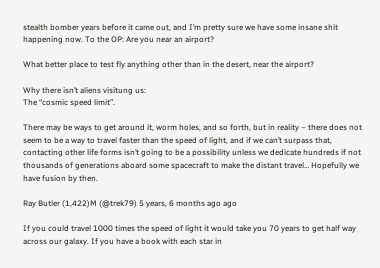stealth bomber years before it came out, and I’m pretty sure we have some insane shit happening now. To the OP: Are you near an airport?

What better place to test fly anything other than in the desert, near the airport?

Why there isn’t aliens visitung us:
The “cosmic speed limit”.

There may be ways to get around it, worm holes, and so forth, but in reality – there does not seem to be a way to travel faster than the speed of light, and if we can’t surpass that, contacting other life forms isn’t going to be a possibility unless we dedicate hundreds if not thousands of generations aboard some spacecraft to make the distant travel… Hopefully we have fusion by then.

Ray Butler (1,422)M (@trek79) 5 years, 6 months ago ago

If you could travel 1000 times the speed of light it would take you 70 years to get half way across our galaxy. If you have a book with each star in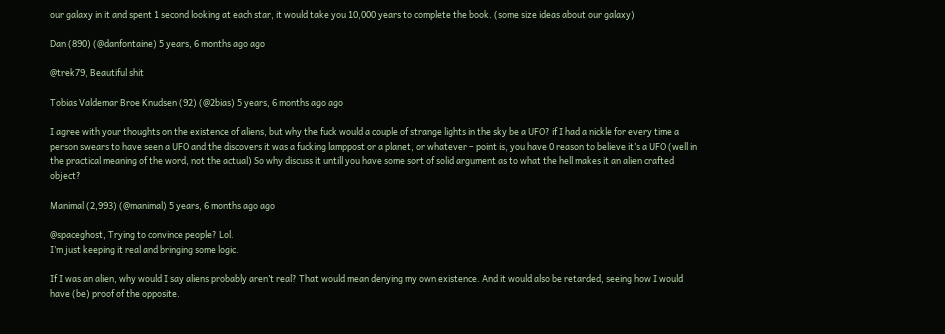our galaxy in it and spent 1 second looking at each star, it would take you 10,000 years to complete the book. (some size ideas about our galaxy)

Dan (890) (@danfontaine) 5 years, 6 months ago ago

@trek79, Beautiful shit

Tobias Valdemar Broe Knudsen (92) (@2bias) 5 years, 6 months ago ago

I agree with your thoughts on the existence of aliens, but why the fuck would a couple of strange lights in the sky be a UFO? if I had a nickle for every time a person swears to have seen a UFO and the discovers it was a fucking lamppost or a planet, or whatever – point is, you have 0 reason to believe it’s a UFO (well in the practical meaning of the word, not the actual) So why discuss it untill you have some sort of solid argument as to what the hell makes it an alien crafted object?

Manimal (2,993) (@manimal) 5 years, 6 months ago ago

@spaceghost, Trying to convince people? Lol.
I’m just keeping it real and bringing some logic.

If I was an alien, why would I say aliens probably aren’t real? That would mean denying my own existence. And it would also be retarded, seeing how I would have (be) proof of the opposite.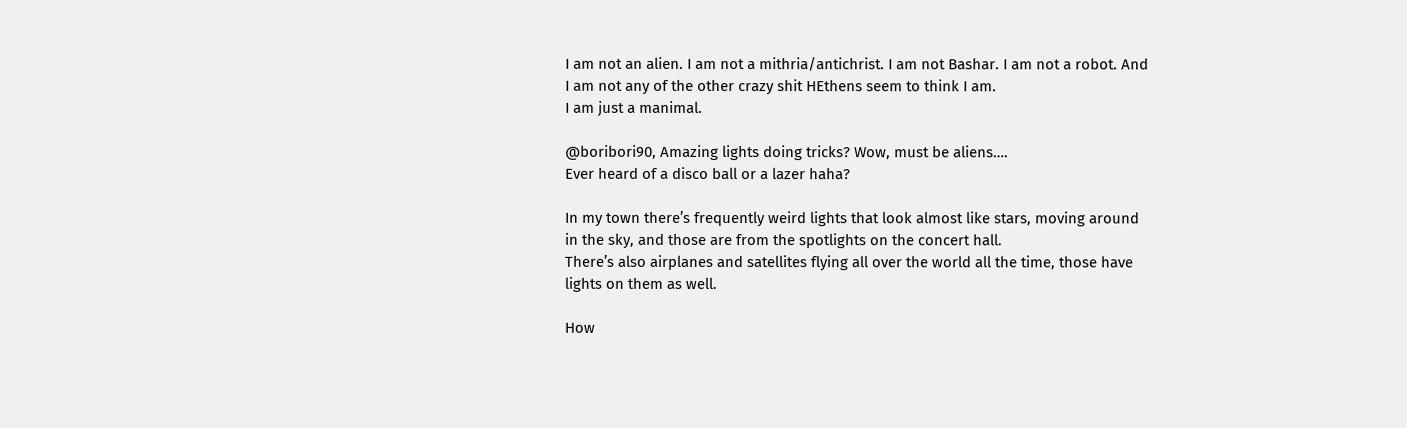I am not an alien. I am not a mithria/antichrist. I am not Bashar. I am not a robot. And I am not any of the other crazy shit HEthens seem to think I am.
I am just a manimal.

@boribori90, Amazing lights doing tricks? Wow, must be aliens….
Ever heard of a disco ball or a lazer haha?

In my town there’s frequently weird lights that look almost like stars, moving around in the sky, and those are from the spotlights on the concert hall.
There’s also airplanes and satellites flying all over the world all the time, those have lights on them as well.

How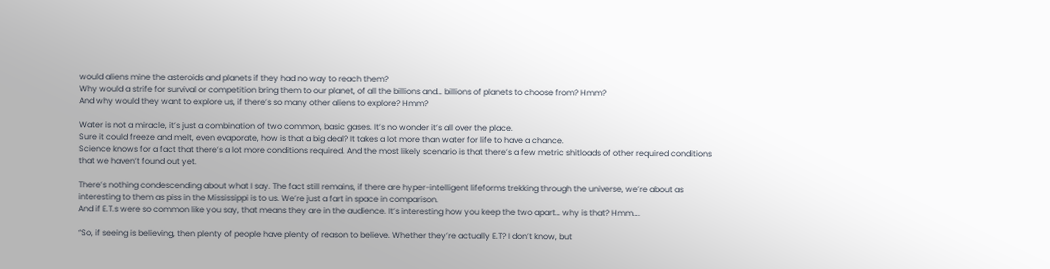would aliens mine the asteroids and planets if they had no way to reach them?
Why would a strife for survival or competition bring them to our planet, of all the billions and… billions of planets to choose from? Hmm?
And why would they want to explore us, if there’s so many other aliens to explore? Hmm?

Water is not a miracle, it’s just a combination of two common, basic gases. It’s no wonder it’s all over the place.
Sure it could freeze and melt, even evaporate, how is that a big deal? It takes a lot more than water for life to have a chance.
Science knows for a fact that there’s a lot more conditions required. And the most likely scenario is that there’s a few metric shitloads of other required conditions that we haven’t found out yet.

There’s nothing condescending about what I say. The fact still remains, if there are hyper-intelligent lifeforms trekking through the universe, we’re about as interesting to them as piss in the Mississippi is to us. We’re just a fart in space in comparison.
And if E.T.s were so common like you say, that means they are in the audience. It’s interesting how you keep the two apart… why is that? Hmm….

“So, if seeing is believing, then plenty of people have plenty of reason to believe. Whether they’re actually E.T? I don’t know, but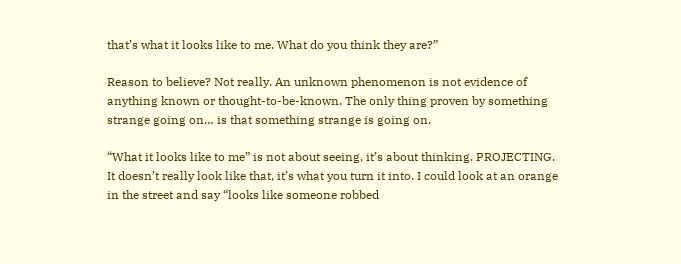that’s what it looks like to me. What do you think they are?”

Reason to believe? Not really. An unknown phenomenon is not evidence of anything known or thought-to-be-known. The only thing proven by something strange going on… is that something strange is going on.

“What it looks like to me” is not about seeing, it’s about thinking. PROJECTING. It doesn’t really look like that, it’s what you turn it into. I could look at an orange in the street and say “looks like someone robbed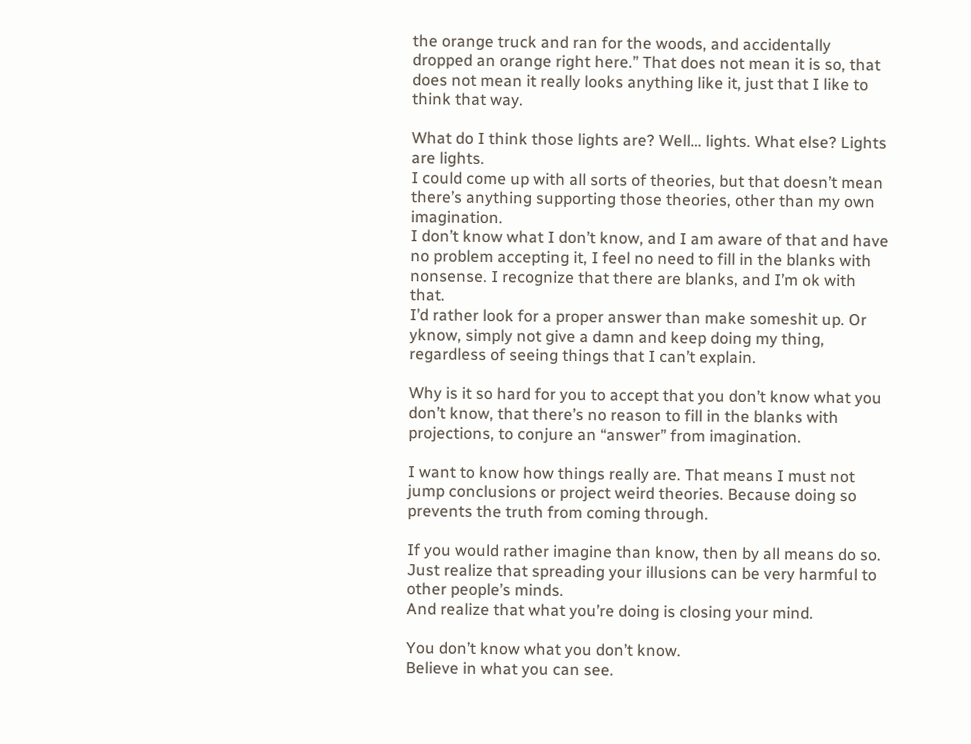the orange truck and ran for the woods, and accidentally dropped an orange right here.” That does not mean it is so, that does not mean it really looks anything like it, just that I like to think that way.

What do I think those lights are? Well… lights. What else? Lights are lights.
I could come up with all sorts of theories, but that doesn’t mean there’s anything supporting those theories, other than my own imagination.
I don’t know what I don’t know, and I am aware of that and have no problem accepting it, I feel no need to fill in the blanks with nonsense. I recognize that there are blanks, and I’m ok with that.
I’d rather look for a proper answer than make someshit up. Or yknow, simply not give a damn and keep doing my thing, regardless of seeing things that I can’t explain.

Why is it so hard for you to accept that you don’t know what you don’t know, that there’s no reason to fill in the blanks with projections, to conjure an “answer” from imagination.

I want to know how things really are. That means I must not jump conclusions or project weird theories. Because doing so prevents the truth from coming through.

If you would rather imagine than know, then by all means do so. Just realize that spreading your illusions can be very harmful to other people’s minds.
And realize that what you’re doing is closing your mind.

You don’t know what you don’t know.
Believe in what you can see.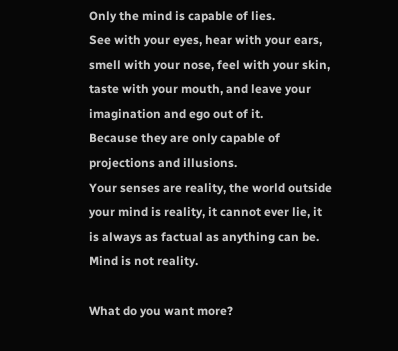Only the mind is capable of lies.
See with your eyes, hear with your ears, smell with your nose, feel with your skin, taste with your mouth, and leave your imagination and ego out of it.
Because they are only capable of projections and illusions.
Your senses are reality, the world outside your mind is reality, it cannot ever lie, it is always as factual as anything can be.
Mind is not reality.

What do you want more?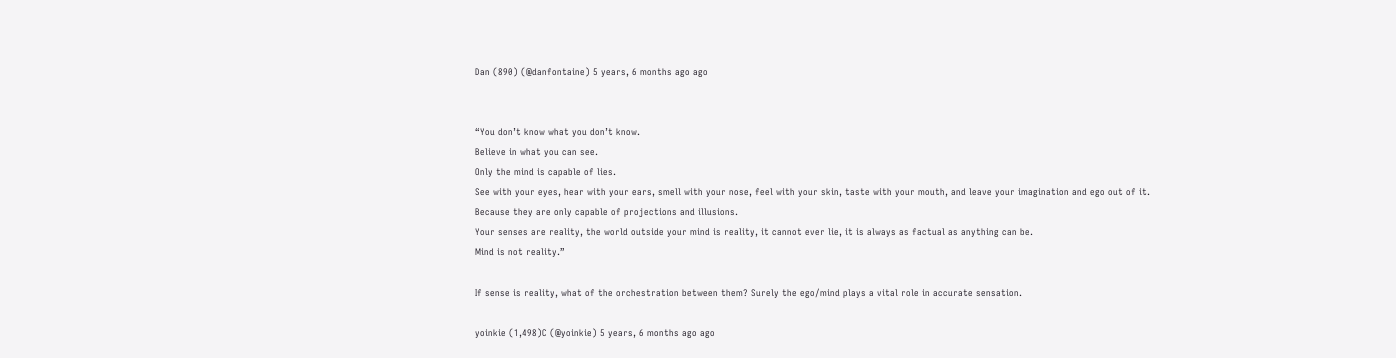Dan (890) (@danfontaine) 5 years, 6 months ago ago


“You don’t know what you don’t know.
Believe in what you can see.
Only the mind is capable of lies.
See with your eyes, hear with your ears, smell with your nose, feel with your skin, taste with your mouth, and leave your imagination and ego out of it.
Because they are only capable of projections and illusions.
Your senses are reality, the world outside your mind is reality, it cannot ever lie, it is always as factual as anything can be.
Mind is not reality.”

If sense is reality, what of the orchestration between them? Surely the ego/mind plays a vital role in accurate sensation.

yoinkie (1,498)C (@yoinkie) 5 years, 6 months ago ago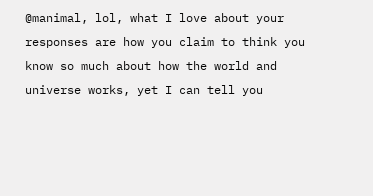@manimal, lol, what I love about your responses are how you claim to think you know so much about how the world and universe works, yet I can tell you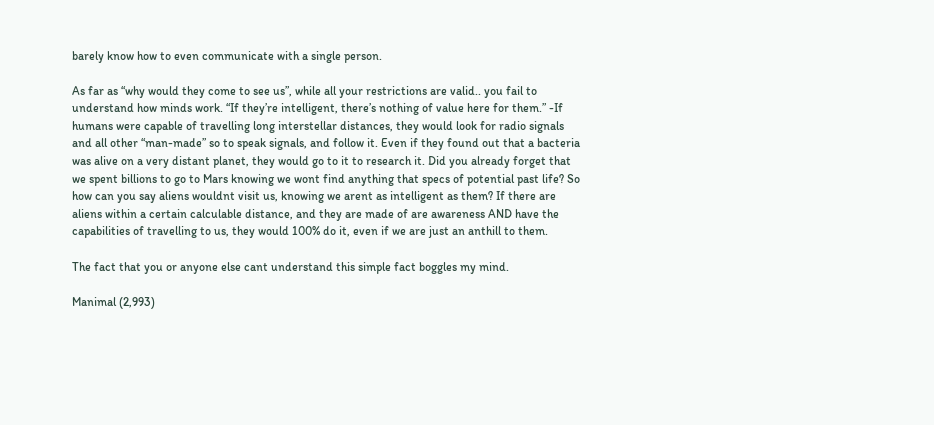barely know how to even communicate with a single person.

As far as “why would they come to see us”, while all your restrictions are valid.. you fail to understand how minds work. “If they’re intelligent, there’s nothing of value here for them.” -If humans were capable of travelling long interstellar distances, they would look for radio signals and all other “man-made” so to speak signals, and follow it. Even if they found out that a bacteria was alive on a very distant planet, they would go to it to research it. Did you already forget that we spent billions to go to Mars knowing we wont find anything that specs of potential past life? So how can you say aliens wouldnt visit us, knowing we arent as intelligent as them? If there are aliens within a certain calculable distance, and they are made of are awareness AND have the capabilities of travelling to us, they would 100% do it, even if we are just an anthill to them.

The fact that you or anyone else cant understand this simple fact boggles my mind.

Manimal (2,993)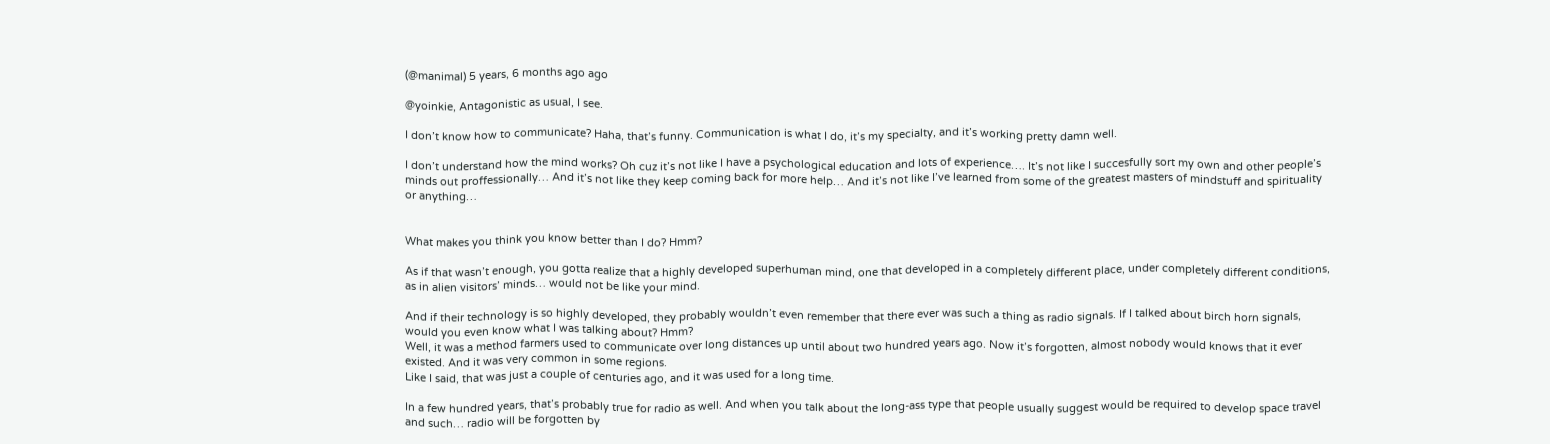(@manimal) 5 years, 6 months ago ago

@yoinkie, Antagonistic as usual, I see.

I don’t know how to communicate? Haha, that’s funny. Communication is what I do, it’s my specialty, and it’s working pretty damn well.

I don’t understand how the mind works? Oh cuz it’s not like I have a psychological education and lots of experience…. It’s not like I succesfully sort my own and other people’s minds out proffessionally… And it’s not like they keep coming back for more help… And it’s not like I’ve learned from some of the greatest masters of mindstuff and spirituality or anything…


What makes you think you know better than I do? Hmm?

As if that wasn’t enough, you gotta realize that a highly developed superhuman mind, one that developed in a completely different place, under completely different conditions, as in alien visitors’ minds… would not be like your mind.

And if their technology is so highly developed, they probably wouldn’t even remember that there ever was such a thing as radio signals. If I talked about birch horn signals, would you even know what I was talking about? Hmm?
Well, it was a method farmers used to communicate over long distances up until about two hundred years ago. Now it’s forgotten, almost nobody would knows that it ever existed. And it was very common in some regions.
Like I said, that was just a couple of centuries ago, and it was used for a long time.

In a few hundred years, that’s probably true for radio as well. And when you talk about the long-ass type that people usually suggest would be required to develop space travel and such… radio will be forgotten by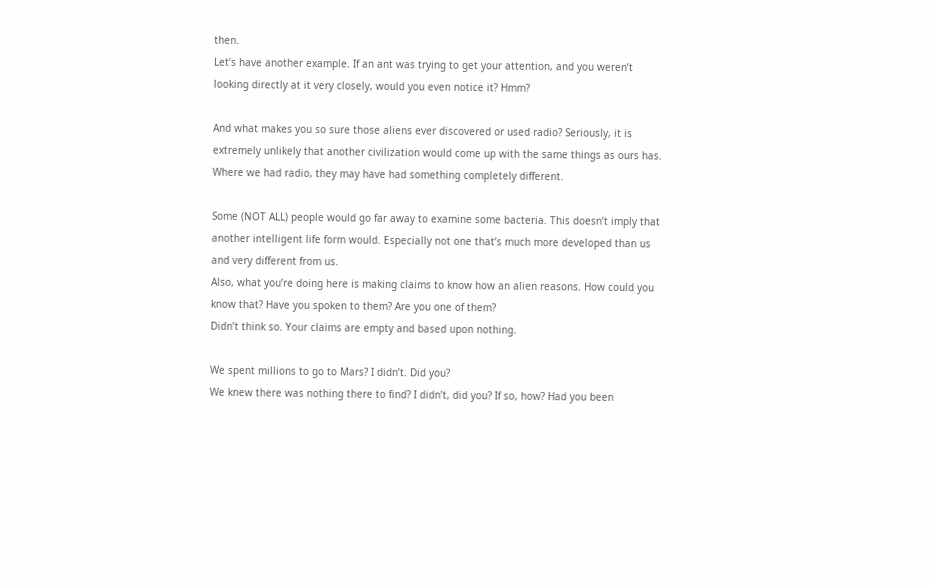then.
Let’s have another example. If an ant was trying to get your attention, and you weren’t looking directly at it very closely, would you even notice it? Hmm?

And what makes you so sure those aliens ever discovered or used radio? Seriously, it is extremely unlikely that another civilization would come up with the same things as ours has. Where we had radio, they may have had something completely different.

Some (NOT ALL) people would go far away to examine some bacteria. This doesn’t imply that another intelligent life form would. Especially not one that’s much more developed than us and very different from us.
Also, what you’re doing here is making claims to know how an alien reasons. How could you know that? Have you spoken to them? Are you one of them?
Didn’t think so. Your claims are empty and based upon nothing.

We spent millions to go to Mars? I didn’t. Did you?
We knew there was nothing there to find? I didn’t, did you? If so, how? Had you been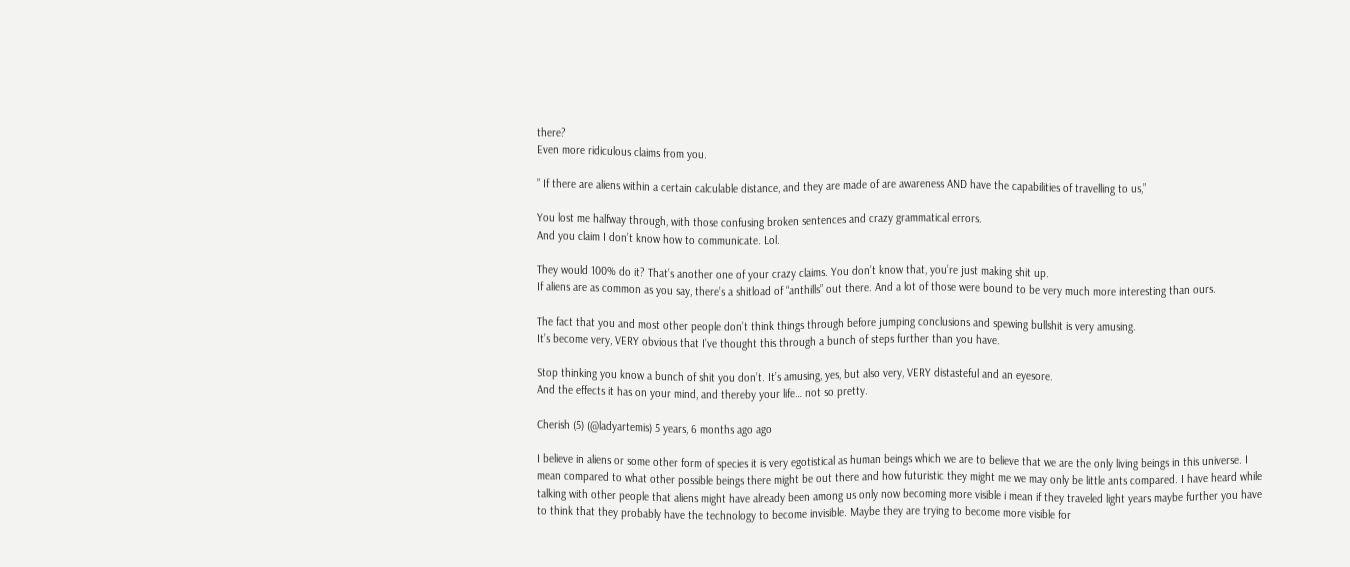there?
Even more ridiculous claims from you.

” If there are aliens within a certain calculable distance, and they are made of are awareness AND have the capabilities of travelling to us,”

You lost me halfway through, with those confusing broken sentences and crazy grammatical errors.
And you claim I don’t know how to communicate. Lol.

They would 100% do it? That’s another one of your crazy claims. You don’t know that, you’re just making shit up.
If aliens are as common as you say, there’s a shitload of “anthills” out there. And a lot of those were bound to be very much more interesting than ours.

The fact that you and most other people don’t think things through before jumping conclusions and spewing bullshit is very amusing.
It’s become very, VERY obvious that I’ve thought this through a bunch of steps further than you have.

Stop thinking you know a bunch of shit you don’t. It’s amusing, yes, but also very, VERY distasteful and an eyesore.
And the effects it has on your mind, and thereby your life… not so pretty.

Cherish (5) (@ladyartemis) 5 years, 6 months ago ago

I believe in aliens or some other form of species it is very egotistical as human beings which we are to believe that we are the only living beings in this universe. I mean compared to what other possible beings there might be out there and how futuristic they might me we may only be little ants compared. I have heard while talking with other people that aliens might have already been among us only now becoming more visible i mean if they traveled light years maybe further you have to think that they probably have the technology to become invisible. Maybe they are trying to become more visible for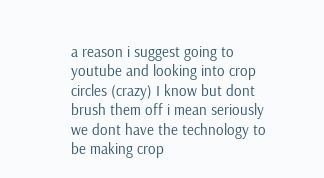a reason i suggest going to youtube and looking into crop circles (crazy) I know but dont brush them off i mean seriously we dont have the technology to be making crop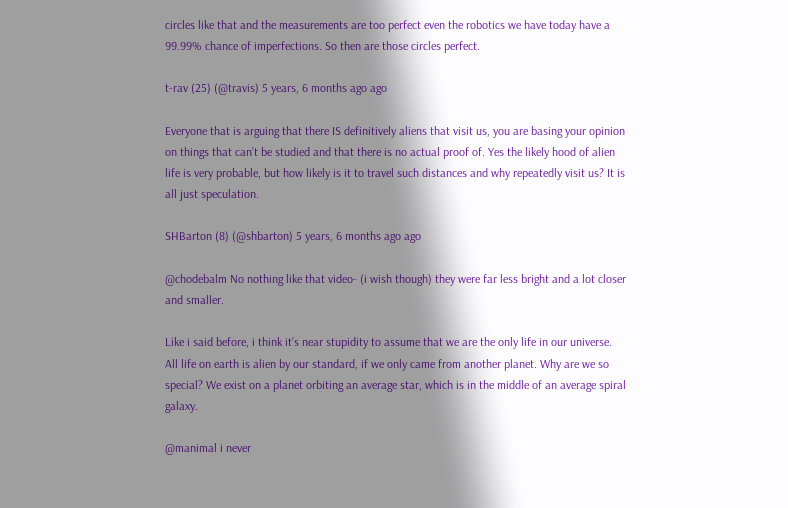circles like that and the measurements are too perfect even the robotics we have today have a 99.99% chance of imperfections. So then are those circles perfect.

t-rav (25) (@travis) 5 years, 6 months ago ago

Everyone that is arguing that there IS definitively aliens that visit us, you are basing your opinion on things that can’t be studied and that there is no actual proof of. Yes the likely hood of alien life is very probable, but how likely is it to travel such distances and why repeatedly visit us? It is all just speculation.

SHBarton (8) (@shbarton) 5 years, 6 months ago ago

@chodebalm No nothing like that video- (i wish though) they were far less bright and a lot closer and smaller.

Like i said before, i think it’s near stupidity to assume that we are the only life in our universe.
All life on earth is alien by our standard, if we only came from another planet. Why are we so special? We exist on a planet orbiting an average star, which is in the middle of an average spiral galaxy.

@manimal i never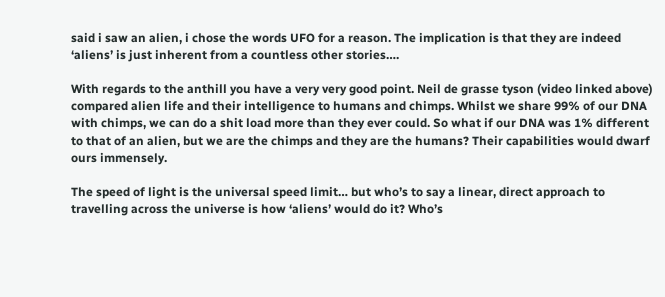said i saw an alien, i chose the words UFO for a reason. The implication is that they are indeed ‘aliens’ is just inherent from a countless other stories….

With regards to the anthill you have a very very good point. Neil de grasse tyson (video linked above) compared alien life and their intelligence to humans and chimps. Whilst we share 99% of our DNA with chimps, we can do a shit load more than they ever could. So what if our DNA was 1% different to that of an alien, but we are the chimps and they are the humans? Their capabilities would dwarf ours immensely.

The speed of light is the universal speed limit… but who’s to say a linear, direct approach to travelling across the universe is how ‘aliens’ would do it? Who’s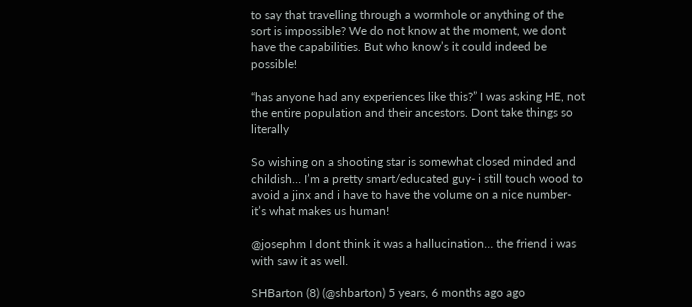to say that travelling through a wormhole or anything of the sort is impossible? We do not know at the moment, we dont have the capabilities. But who know’s it could indeed be possible!

“has anyone had any experiences like this?” I was asking HE, not the entire population and their ancestors. Dont take things so literally

So wishing on a shooting star is somewhat closed minded and childish… I’m a pretty smart/educated guy- i still touch wood to avoid a jinx and i have to have the volume on a nice number- it’s what makes us human!

@josephm I dont think it was a hallucination… the friend i was with saw it as well.

SHBarton (8) (@shbarton) 5 years, 6 months ago ago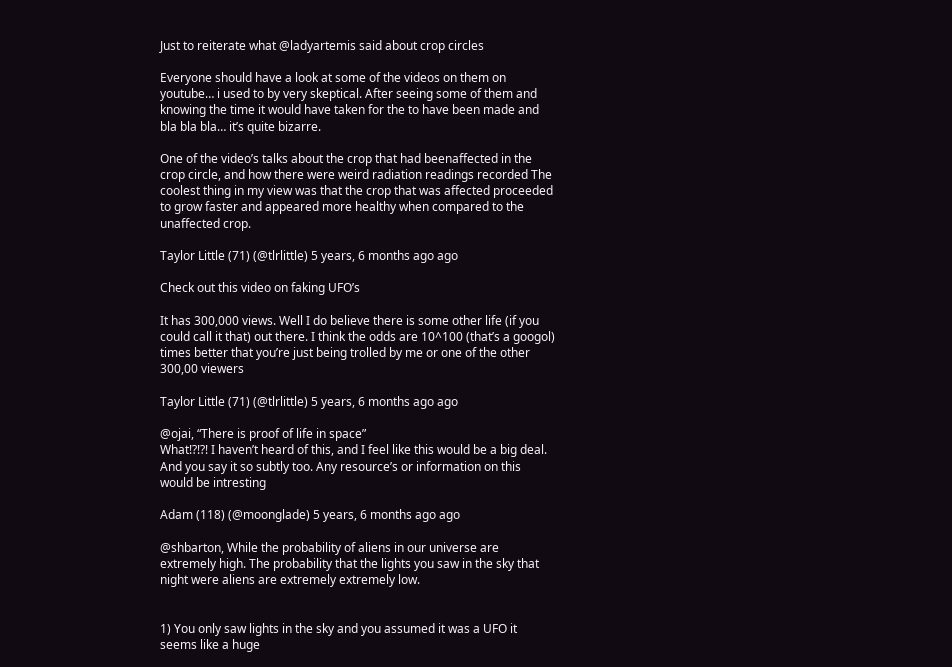Just to reiterate what @ladyartemis said about crop circles

Everyone should have a look at some of the videos on them on youtube… i used to by very skeptical. After seeing some of them and knowing the time it would have taken for the to have been made and bla bla bla… it’s quite bizarre.

One of the video’s talks about the crop that had beenaffected in the crop circle, and how there were weird radiation readings recorded The coolest thing in my view was that the crop that was affected proceeded to grow faster and appeared more healthy when compared to the unaffected crop.

Taylor Little (71) (@tlrlittle) 5 years, 6 months ago ago

Check out this video on faking UFO’s

It has 300,000 views. Well I do believe there is some other life (if you could call it that) out there. I think the odds are 10^100 (that’s a googol) times better that you’re just being trolled by me or one of the other 300,00 viewers

Taylor Little (71) (@tlrlittle) 5 years, 6 months ago ago

@ojai, “There is proof of life in space”
What!?!?! I haven’t heard of this, and I feel like this would be a big deal. And you say it so subtly too. Any resource’s or information on this would be intresting

Adam (118) (@moonglade) 5 years, 6 months ago ago

@shbarton, While the probability of aliens in our universe are extremely high. The probability that the lights you saw in the sky that night were aliens are extremely extremely low.


1) You only saw lights in the sky and you assumed it was a UFO it seems like a huge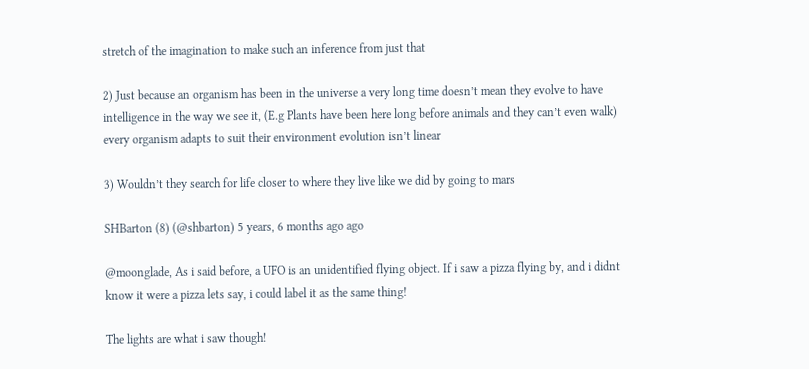stretch of the imagination to make such an inference from just that

2) Just because an organism has been in the universe a very long time doesn’t mean they evolve to have intelligence in the way we see it, (E.g Plants have been here long before animals and they can’t even walk) every organism adapts to suit their environment evolution isn’t linear

3) Wouldn’t they search for life closer to where they live like we did by going to mars

SHBarton (8) (@shbarton) 5 years, 6 months ago ago

@moonglade, As i said before, a UFO is an unidentified flying object. If i saw a pizza flying by, and i didnt know it were a pizza lets say, i could label it as the same thing!

The lights are what i saw though!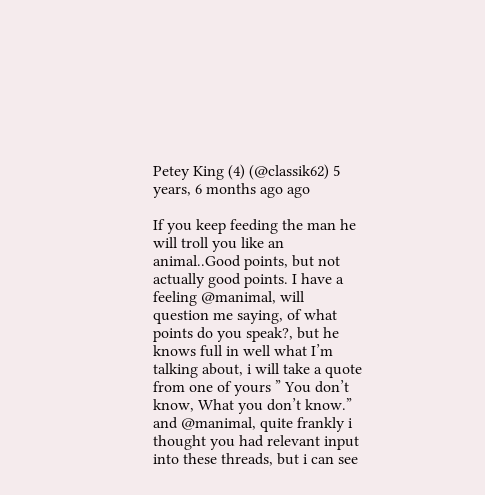Petey King (4) (@classik62) 5 years, 6 months ago ago

If you keep feeding the man he will troll you like an animal..Good points, but not actually good points. I have a feeling @manimal, will question me saying, of what points do you speak?, but he knows full in well what I’m talking about, i will take a quote from one of yours ” You don’t know, What you don’t know.” and @manimal, quite frankly i thought you had relevant input into these threads, but i can see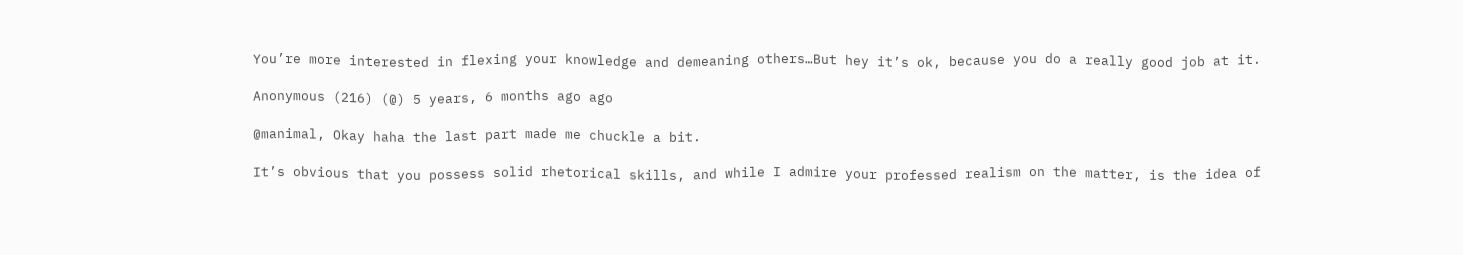You’re more interested in flexing your knowledge and demeaning others…But hey it’s ok, because you do a really good job at it.

Anonymous (216) (@) 5 years, 6 months ago ago

@manimal, Okay haha the last part made me chuckle a bit.

It’s obvious that you possess solid rhetorical skills, and while I admire your professed realism on the matter, is the idea of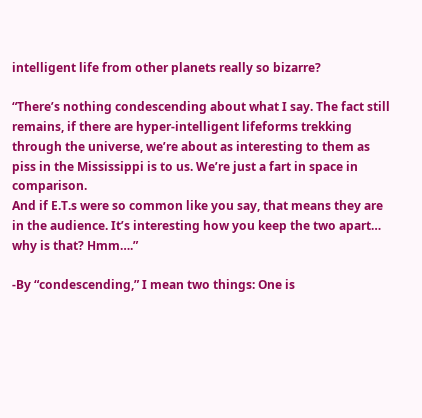intelligent life from other planets really so bizarre?

“There’s nothing condescending about what I say. The fact still remains, if there are hyper-intelligent lifeforms trekking through the universe, we’re about as interesting to them as piss in the Mississippi is to us. We’re just a fart in space in comparison.
And if E.T.s were so common like you say, that means they are in the audience. It’s interesting how you keep the two apart… why is that? Hmm….”

-By “condescending,” I mean two things: One is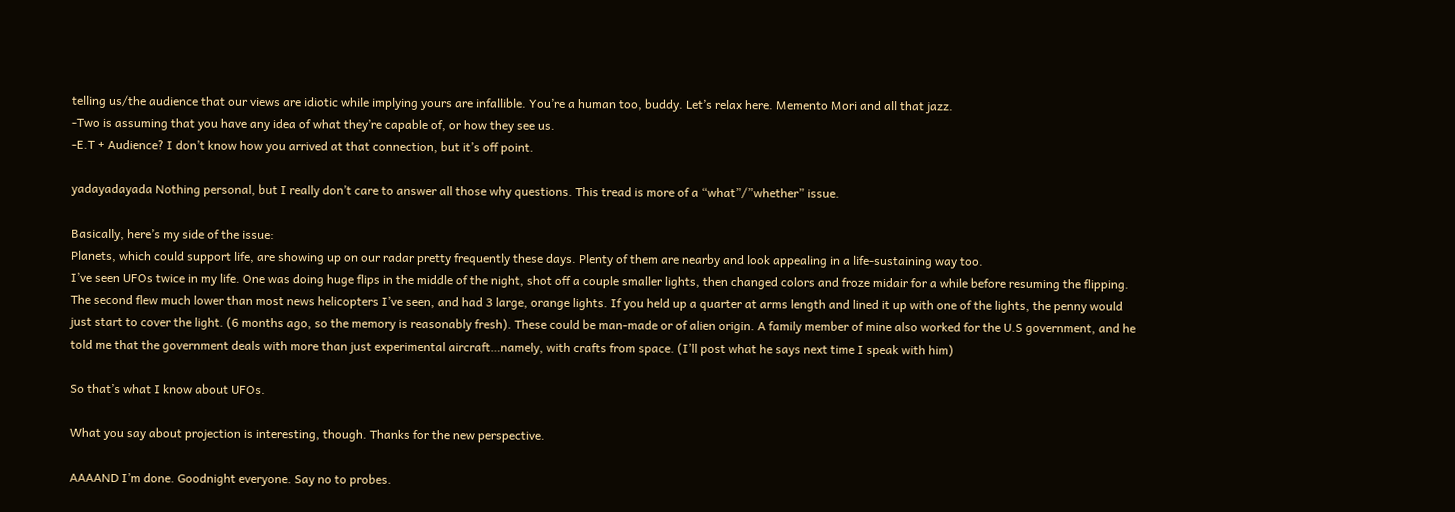telling us/the audience that our views are idiotic while implying yours are infallible. You’re a human too, buddy. Let’s relax here. Memento Mori and all that jazz.
-Two is assuming that you have any idea of what they’re capable of, or how they see us.
-E.T + Audience? I don’t know how you arrived at that connection, but it’s off point.

yadayadayada Nothing personal, but I really don’t care to answer all those why questions. This tread is more of a “what”/”whether” issue.

Basically, here’s my side of the issue:
Planets, which could support life, are showing up on our radar pretty frequently these days. Plenty of them are nearby and look appealing in a life-sustaining way too.
I’ve seen UFOs twice in my life. One was doing huge flips in the middle of the night, shot off a couple smaller lights, then changed colors and froze midair for a while before resuming the flipping. The second flew much lower than most news helicopters I’ve seen, and had 3 large, orange lights. If you held up a quarter at arms length and lined it up with one of the lights, the penny would just start to cover the light. (6 months ago, so the memory is reasonably fresh). These could be man-made or of alien origin. A family member of mine also worked for the U.S government, and he told me that the government deals with more than just experimental aircraft…namely, with crafts from space. (I’ll post what he says next time I speak with him)

So that’s what I know about UFOs.

What you say about projection is interesting, though. Thanks for the new perspective.

AAAAND I’m done. Goodnight everyone. Say no to probes.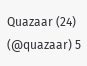Quazaar (24) (@quazaar) 5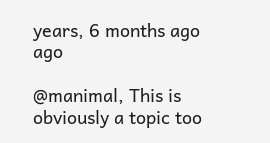years, 6 months ago ago

@manimal, This is obviously a topic too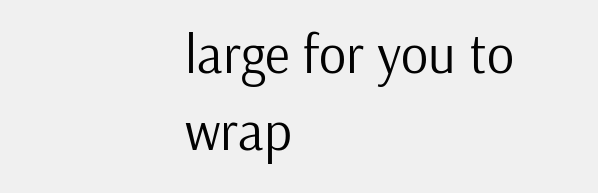large for you to wrap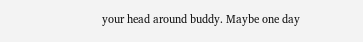your head around buddy. Maybe one day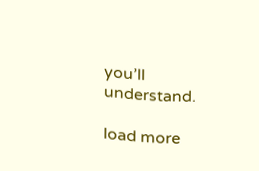you’ll understand.

load more